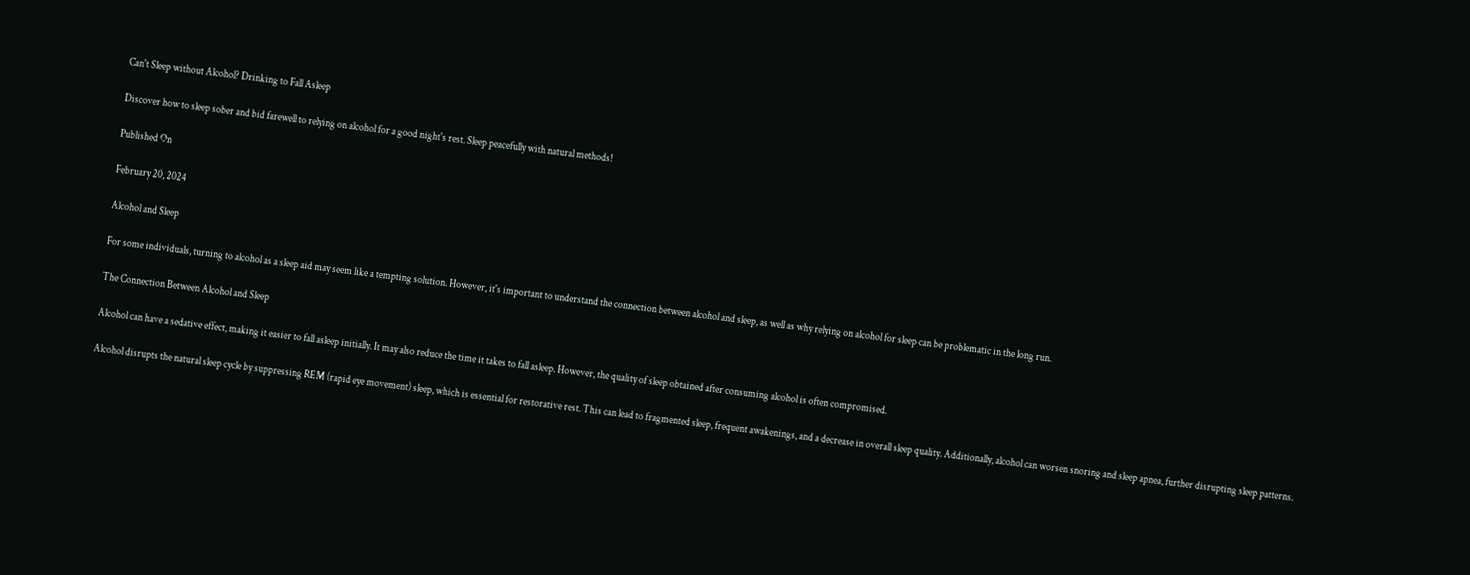Can't Sleep without Alcohol? Drinking to Fall Asleep

Discover how to sleep sober and bid farewell to relying on alcohol for a good night's rest. Sleep peacefully with natural methods!

Published On

February 20, 2024

Alcohol and Sleep

For some individuals, turning to alcohol as a sleep aid may seem like a tempting solution. However, it's important to understand the connection between alcohol and sleep, as well as why relying on alcohol for sleep can be problematic in the long run.

The Connection Between Alcohol and Sleep

Alcohol can have a sedative effect, making it easier to fall asleep initially. It may also reduce the time it takes to fall asleep. However, the quality of sleep obtained after consuming alcohol is often compromised.

Alcohol disrupts the natural sleep cycle by suppressing REM (rapid eye movement) sleep, which is essential for restorative rest. This can lead to fragmented sleep, frequent awakenings, and a decrease in overall sleep quality. Additionally, alcohol can worsen snoring and sleep apnea, further disrupting sleep patterns.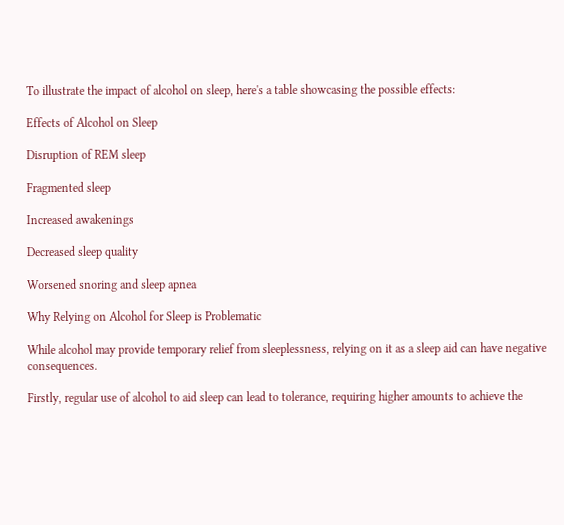To illustrate the impact of alcohol on sleep, here's a table showcasing the possible effects:

Effects of Alcohol on Sleep

Disruption of REM sleep

Fragmented sleep

Increased awakenings

Decreased sleep quality

Worsened snoring and sleep apnea

Why Relying on Alcohol for Sleep is Problematic

While alcohol may provide temporary relief from sleeplessness, relying on it as a sleep aid can have negative consequences.

Firstly, regular use of alcohol to aid sleep can lead to tolerance, requiring higher amounts to achieve the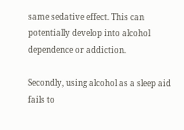same sedative effect. This can potentially develop into alcohol dependence or addiction.

Secondly, using alcohol as a sleep aid fails to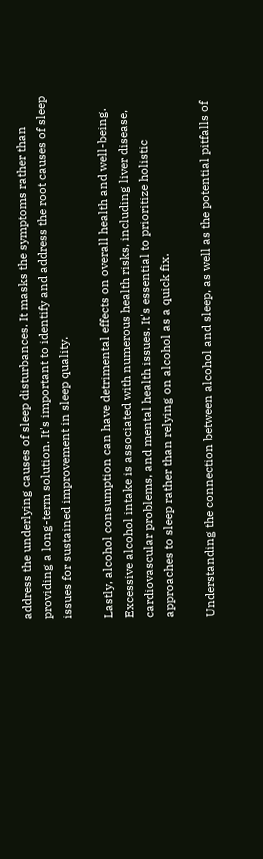address the underlying causes of sleep disturbances. It masks the symptoms rather than providing a long-term solution. It's important to identify and address the root causes of sleep issues for sustained improvement in sleep quality.

Lastly, alcohol consumption can have detrimental effects on overall health and well-being. Excessive alcohol intake is associated with numerous health risks, including liver disease, cardiovascular problems, and mental health issues. It's essential to prioritize holistic approaches to sleep rather than relying on alcohol as a quick fix.

Understanding the connection between alcohol and sleep, as well as the potential pitfalls of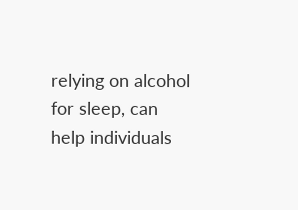relying on alcohol for sleep, can help individuals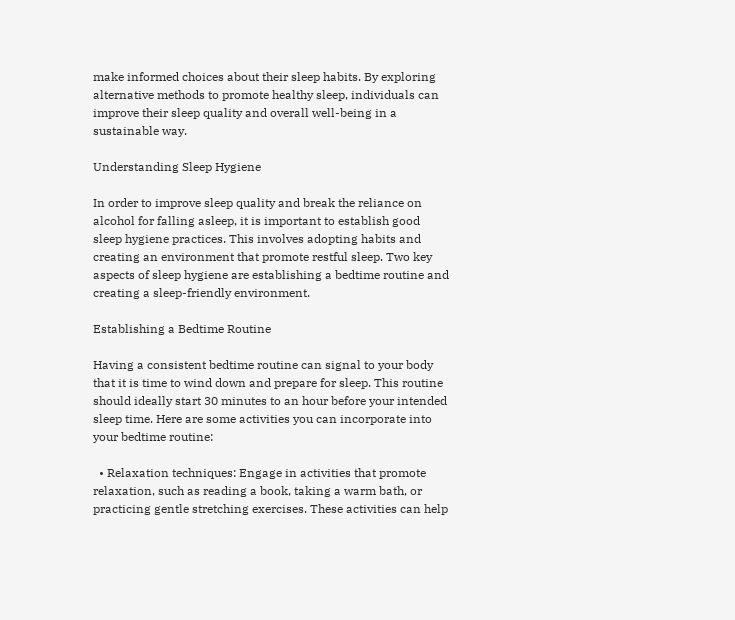make informed choices about their sleep habits. By exploring alternative methods to promote healthy sleep, individuals can improve their sleep quality and overall well-being in a sustainable way.

Understanding Sleep Hygiene

In order to improve sleep quality and break the reliance on alcohol for falling asleep, it is important to establish good sleep hygiene practices. This involves adopting habits and creating an environment that promote restful sleep. Two key aspects of sleep hygiene are establishing a bedtime routine and creating a sleep-friendly environment.

Establishing a Bedtime Routine

Having a consistent bedtime routine can signal to your body that it is time to wind down and prepare for sleep. This routine should ideally start 30 minutes to an hour before your intended sleep time. Here are some activities you can incorporate into your bedtime routine:

  • Relaxation techniques: Engage in activities that promote relaxation, such as reading a book, taking a warm bath, or practicing gentle stretching exercises. These activities can help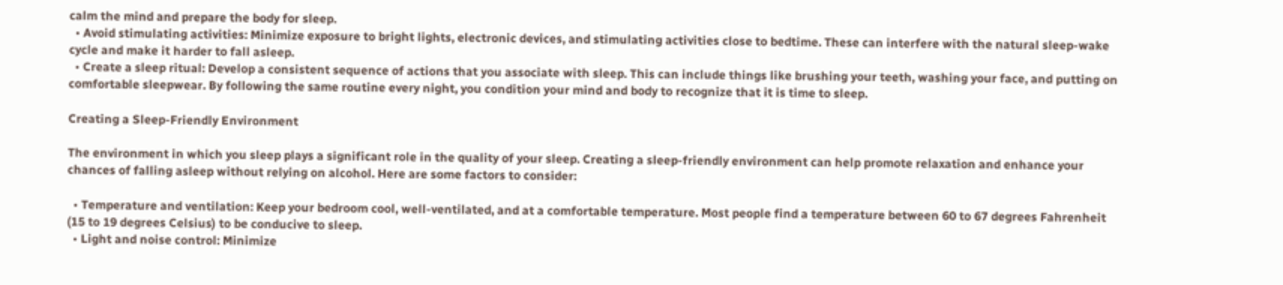calm the mind and prepare the body for sleep.
  • Avoid stimulating activities: Minimize exposure to bright lights, electronic devices, and stimulating activities close to bedtime. These can interfere with the natural sleep-wake cycle and make it harder to fall asleep.
  • Create a sleep ritual: Develop a consistent sequence of actions that you associate with sleep. This can include things like brushing your teeth, washing your face, and putting on comfortable sleepwear. By following the same routine every night, you condition your mind and body to recognize that it is time to sleep.

Creating a Sleep-Friendly Environment

The environment in which you sleep plays a significant role in the quality of your sleep. Creating a sleep-friendly environment can help promote relaxation and enhance your chances of falling asleep without relying on alcohol. Here are some factors to consider:

  • Temperature and ventilation: Keep your bedroom cool, well-ventilated, and at a comfortable temperature. Most people find a temperature between 60 to 67 degrees Fahrenheit (15 to 19 degrees Celsius) to be conducive to sleep.
  • Light and noise control: Minimize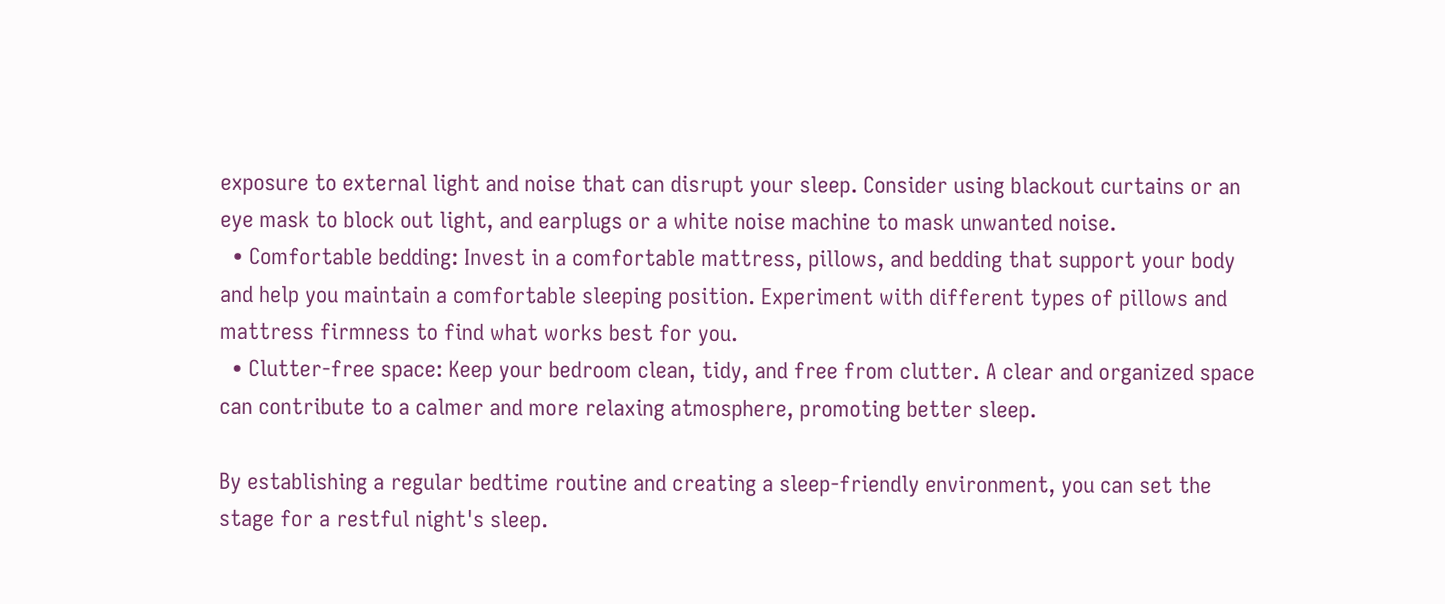exposure to external light and noise that can disrupt your sleep. Consider using blackout curtains or an eye mask to block out light, and earplugs or a white noise machine to mask unwanted noise.
  • Comfortable bedding: Invest in a comfortable mattress, pillows, and bedding that support your body and help you maintain a comfortable sleeping position. Experiment with different types of pillows and mattress firmness to find what works best for you.
  • Clutter-free space: Keep your bedroom clean, tidy, and free from clutter. A clear and organized space can contribute to a calmer and more relaxing atmosphere, promoting better sleep.

By establishing a regular bedtime routine and creating a sleep-friendly environment, you can set the stage for a restful night's sleep.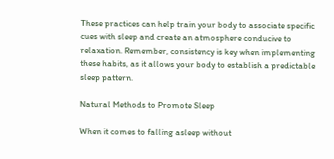These practices can help train your body to associate specific cues with sleep and create an atmosphere conducive to relaxation. Remember, consistency is key when implementing these habits, as it allows your body to establish a predictable sleep pattern.

Natural Methods to Promote Sleep

When it comes to falling asleep without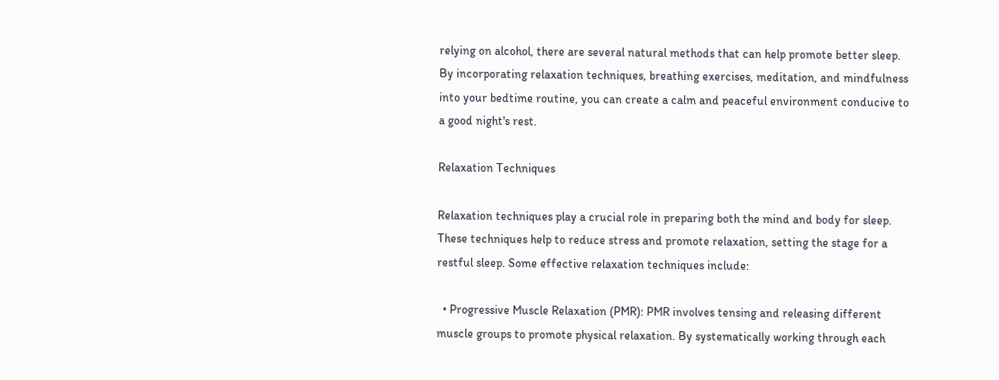relying on alcohol, there are several natural methods that can help promote better sleep. By incorporating relaxation techniques, breathing exercises, meditation, and mindfulness into your bedtime routine, you can create a calm and peaceful environment conducive to a good night's rest.

Relaxation Techniques

Relaxation techniques play a crucial role in preparing both the mind and body for sleep. These techniques help to reduce stress and promote relaxation, setting the stage for a restful sleep. Some effective relaxation techniques include:

  • Progressive Muscle Relaxation (PMR): PMR involves tensing and releasing different muscle groups to promote physical relaxation. By systematically working through each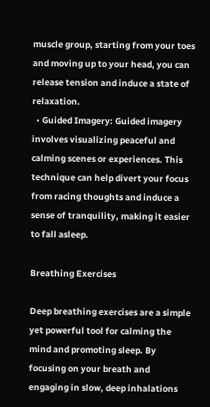muscle group, starting from your toes and moving up to your head, you can release tension and induce a state of relaxation.
  • Guided Imagery: Guided imagery involves visualizing peaceful and calming scenes or experiences. This technique can help divert your focus from racing thoughts and induce a sense of tranquility, making it easier to fall asleep.

Breathing Exercises

Deep breathing exercises are a simple yet powerful tool for calming the mind and promoting sleep. By focusing on your breath and engaging in slow, deep inhalations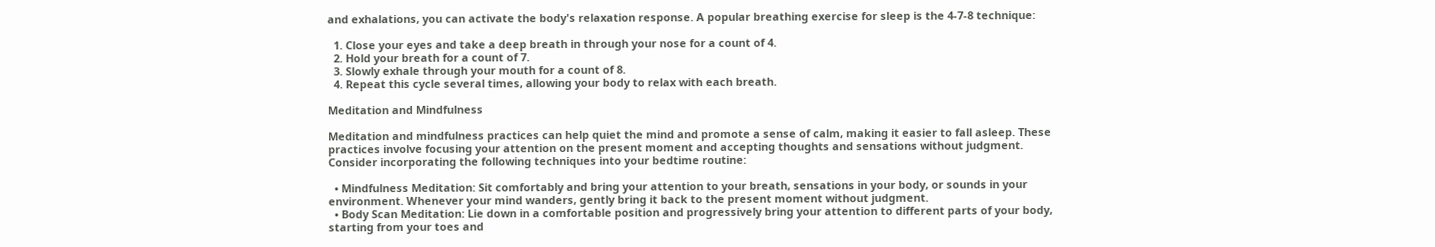and exhalations, you can activate the body's relaxation response. A popular breathing exercise for sleep is the 4-7-8 technique:

  1. Close your eyes and take a deep breath in through your nose for a count of 4.
  2. Hold your breath for a count of 7.
  3. Slowly exhale through your mouth for a count of 8.
  4. Repeat this cycle several times, allowing your body to relax with each breath.

Meditation and Mindfulness

Meditation and mindfulness practices can help quiet the mind and promote a sense of calm, making it easier to fall asleep. These practices involve focusing your attention on the present moment and accepting thoughts and sensations without judgment. Consider incorporating the following techniques into your bedtime routine:

  • Mindfulness Meditation: Sit comfortably and bring your attention to your breath, sensations in your body, or sounds in your environment. Whenever your mind wanders, gently bring it back to the present moment without judgment.
  • Body Scan Meditation: Lie down in a comfortable position and progressively bring your attention to different parts of your body, starting from your toes and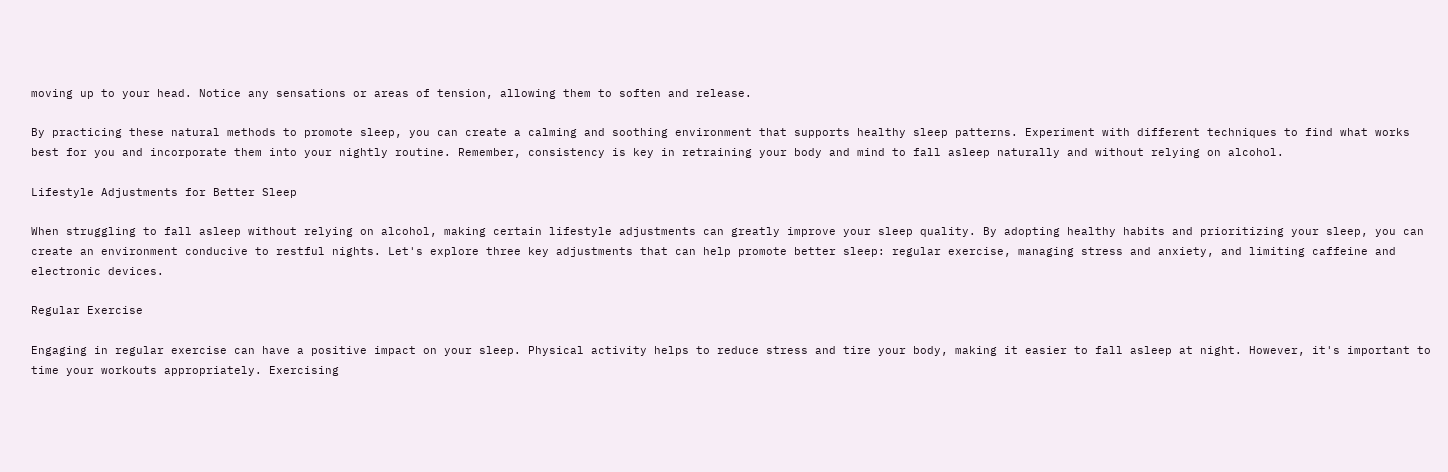moving up to your head. Notice any sensations or areas of tension, allowing them to soften and release.

By practicing these natural methods to promote sleep, you can create a calming and soothing environment that supports healthy sleep patterns. Experiment with different techniques to find what works best for you and incorporate them into your nightly routine. Remember, consistency is key in retraining your body and mind to fall asleep naturally and without relying on alcohol.

Lifestyle Adjustments for Better Sleep

When struggling to fall asleep without relying on alcohol, making certain lifestyle adjustments can greatly improve your sleep quality. By adopting healthy habits and prioritizing your sleep, you can create an environment conducive to restful nights. Let's explore three key adjustments that can help promote better sleep: regular exercise, managing stress and anxiety, and limiting caffeine and electronic devices.

Regular Exercise

Engaging in regular exercise can have a positive impact on your sleep. Physical activity helps to reduce stress and tire your body, making it easier to fall asleep at night. However, it's important to time your workouts appropriately. Exercising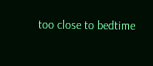too close to bedtime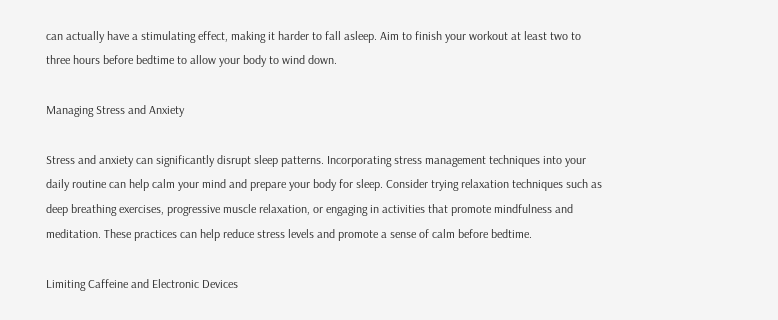can actually have a stimulating effect, making it harder to fall asleep. Aim to finish your workout at least two to three hours before bedtime to allow your body to wind down.

Managing Stress and Anxiety

Stress and anxiety can significantly disrupt sleep patterns. Incorporating stress management techniques into your daily routine can help calm your mind and prepare your body for sleep. Consider trying relaxation techniques such as deep breathing exercises, progressive muscle relaxation, or engaging in activities that promote mindfulness and meditation. These practices can help reduce stress levels and promote a sense of calm before bedtime.

Limiting Caffeine and Electronic Devices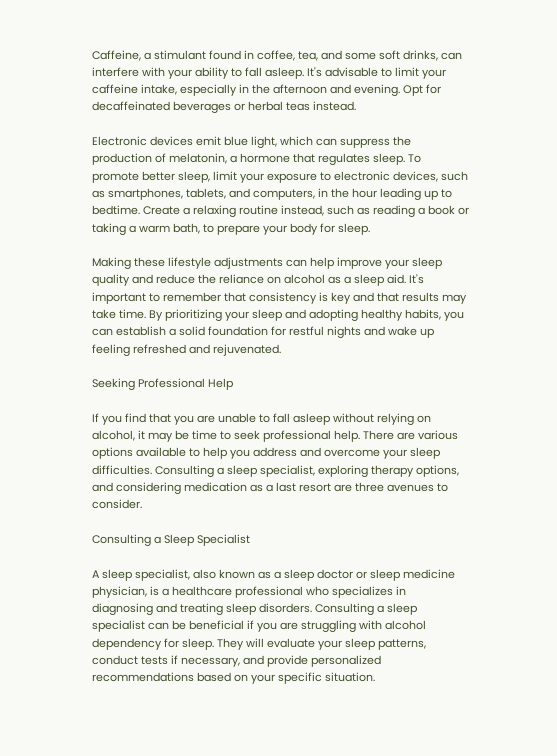Caffeine, a stimulant found in coffee, tea, and some soft drinks, can interfere with your ability to fall asleep. It's advisable to limit your caffeine intake, especially in the afternoon and evening. Opt for decaffeinated beverages or herbal teas instead.

Electronic devices emit blue light, which can suppress the production of melatonin, a hormone that regulates sleep. To promote better sleep, limit your exposure to electronic devices, such as smartphones, tablets, and computers, in the hour leading up to bedtime. Create a relaxing routine instead, such as reading a book or taking a warm bath, to prepare your body for sleep.

Making these lifestyle adjustments can help improve your sleep quality and reduce the reliance on alcohol as a sleep aid. It's important to remember that consistency is key and that results may take time. By prioritizing your sleep and adopting healthy habits, you can establish a solid foundation for restful nights and wake up feeling refreshed and rejuvenated.

Seeking Professional Help

If you find that you are unable to fall asleep without relying on alcohol, it may be time to seek professional help. There are various options available to help you address and overcome your sleep difficulties. Consulting a sleep specialist, exploring therapy options, and considering medication as a last resort are three avenues to consider.

Consulting a Sleep Specialist

A sleep specialist, also known as a sleep doctor or sleep medicine physician, is a healthcare professional who specializes in diagnosing and treating sleep disorders. Consulting a sleep specialist can be beneficial if you are struggling with alcohol dependency for sleep. They will evaluate your sleep patterns, conduct tests if necessary, and provide personalized recommendations based on your specific situation.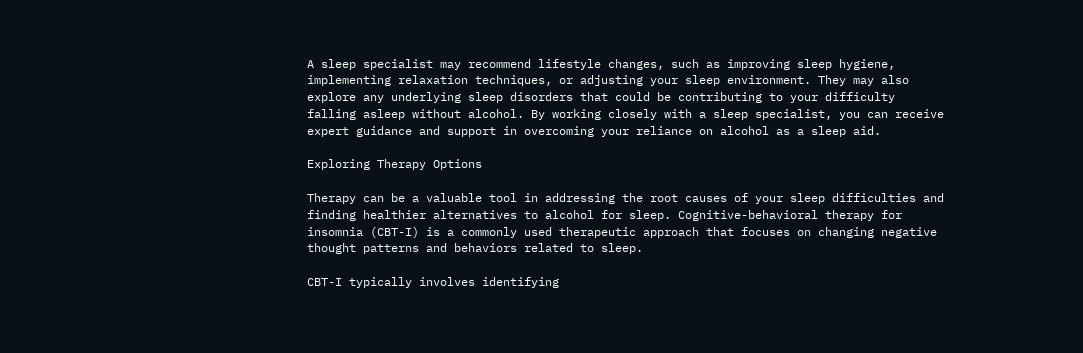A sleep specialist may recommend lifestyle changes, such as improving sleep hygiene, implementing relaxation techniques, or adjusting your sleep environment. They may also explore any underlying sleep disorders that could be contributing to your difficulty falling asleep without alcohol. By working closely with a sleep specialist, you can receive expert guidance and support in overcoming your reliance on alcohol as a sleep aid.

Exploring Therapy Options

Therapy can be a valuable tool in addressing the root causes of your sleep difficulties and finding healthier alternatives to alcohol for sleep. Cognitive-behavioral therapy for insomnia (CBT-I) is a commonly used therapeutic approach that focuses on changing negative thought patterns and behaviors related to sleep.

CBT-I typically involves identifying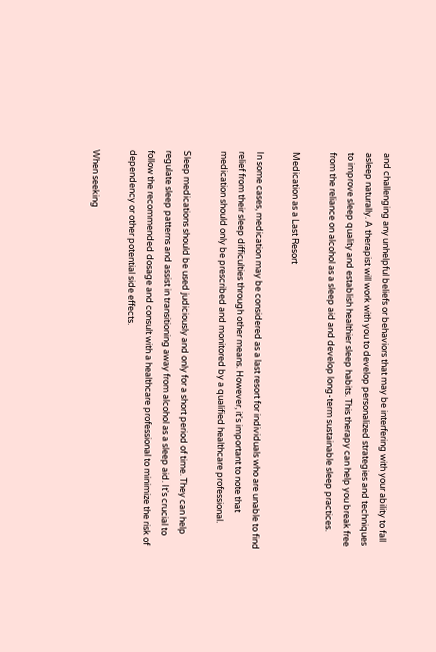and challenging any unhelpful beliefs or behaviors that may be interfering with your ability to fall asleep naturally. A therapist will work with you to develop personalized strategies and techniques to improve sleep quality and establish healthier sleep habits. This therapy can help you break free from the reliance on alcohol as a sleep aid and develop long-term sustainable sleep practices.

Medication as a Last Resort

In some cases, medication may be considered as a last resort for individuals who are unable to find relief from their sleep difficulties through other means. However, it's important to note that medication should only be prescribed and monitored by a qualified healthcare professional.

Sleep medications should be used judiciously and only for a short period of time. They can help regulate sleep patterns and assist in transitioning away from alcohol as a sleep aid. It's crucial to follow the recommended dosage and consult with a healthcare professional to minimize the risk of dependency or other potential side effects.

When seeking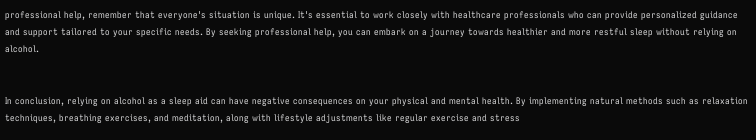professional help, remember that everyone's situation is unique. It's essential to work closely with healthcare professionals who can provide personalized guidance and support tailored to your specific needs. By seeking professional help, you can embark on a journey towards healthier and more restful sleep without relying on alcohol.


In conclusion, relying on alcohol as a sleep aid can have negative consequences on your physical and mental health. By implementing natural methods such as relaxation techniques, breathing exercises, and meditation, along with lifestyle adjustments like regular exercise and stress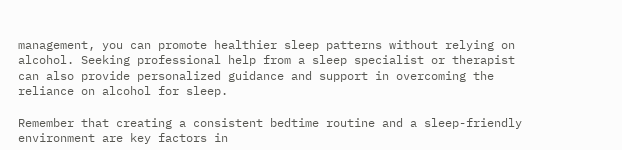management, you can promote healthier sleep patterns without relying on alcohol. Seeking professional help from a sleep specialist or therapist can also provide personalized guidance and support in overcoming the reliance on alcohol for sleep.

Remember that creating a consistent bedtime routine and a sleep-friendly environment are key factors in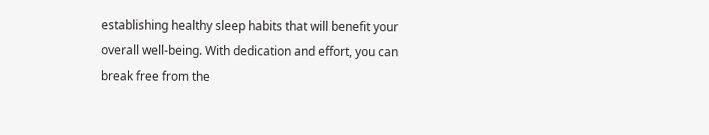establishing healthy sleep habits that will benefit your overall well-being. With dedication and effort, you can break free from the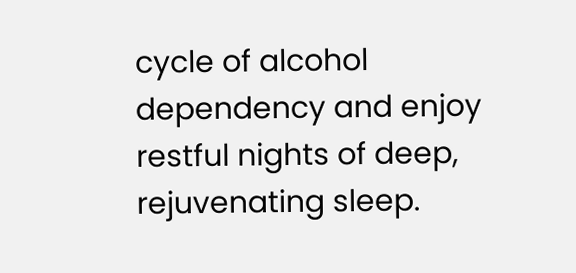cycle of alcohol dependency and enjoy restful nights of deep, rejuvenating sleep.